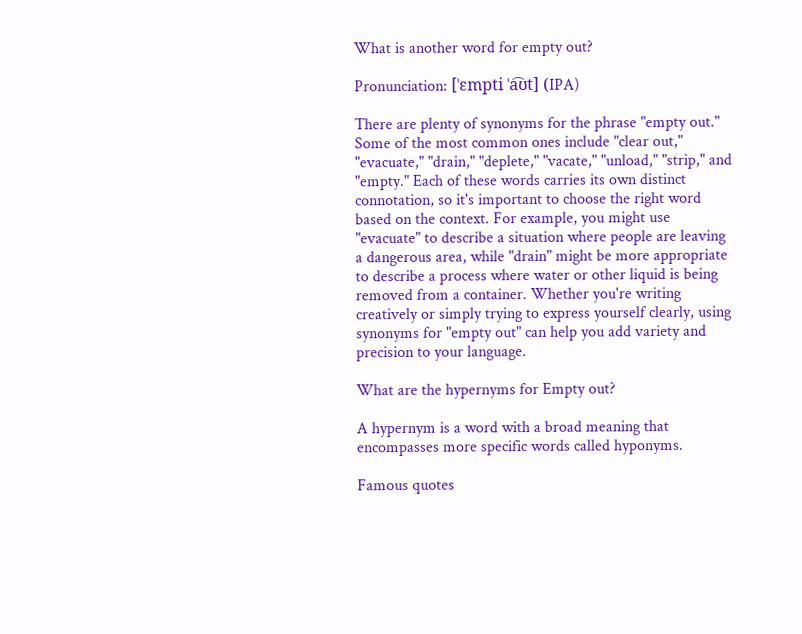What is another word for empty out?

Pronunciation: [ˈɛmpti ˈa͡ʊt] (IPA)

There are plenty of synonyms for the phrase "empty out." Some of the most common ones include "clear out," "evacuate," "drain," "deplete," "vacate," "unload," "strip," and "empty." Each of these words carries its own distinct connotation, so it's important to choose the right word based on the context. For example, you might use "evacuate" to describe a situation where people are leaving a dangerous area, while "drain" might be more appropriate to describe a process where water or other liquid is being removed from a container. Whether you're writing creatively or simply trying to express yourself clearly, using synonyms for "empty out" can help you add variety and precision to your language.

What are the hypernyms for Empty out?

A hypernym is a word with a broad meaning that encompasses more specific words called hyponyms.

Famous quotes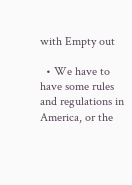with Empty out

  • We have to have some rules and regulations in America, or the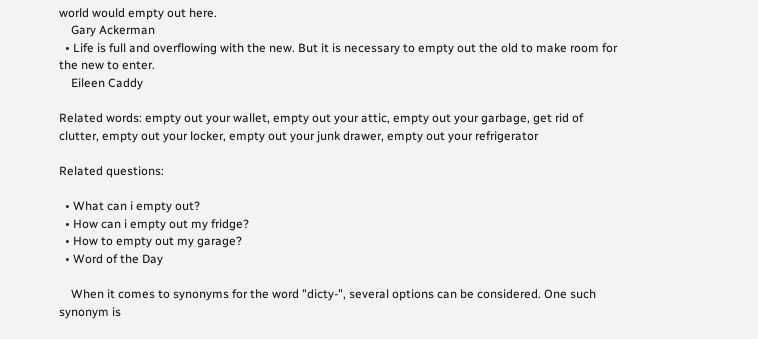world would empty out here.
    Gary Ackerman
  • Life is full and overflowing with the new. But it is necessary to empty out the old to make room for the new to enter.
    Eileen Caddy

Related words: empty out your wallet, empty out your attic, empty out your garbage, get rid of clutter, empty out your locker, empty out your junk drawer, empty out your refrigerator

Related questions:

  • What can i empty out?
  • How can i empty out my fridge?
  • How to empty out my garage?
  • Word of the Day

    When it comes to synonyms for the word "dicty-", several options can be considered. One such synonym is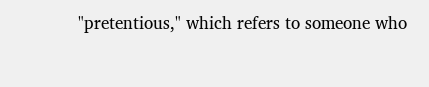"pretentious," which refers to someone who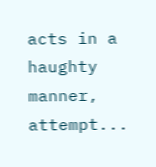acts in a haughty manner, attempt...